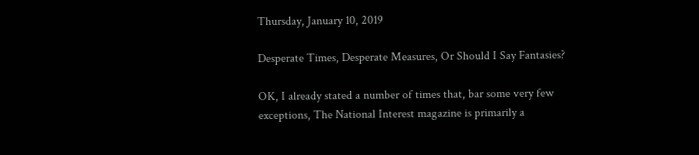Thursday, January 10, 2019

Desperate Times, Desperate Measures, Or Should I Say Fantasies?

OK, I already stated a number of times that, bar some very few exceptions, The National Interest magazine is primarily a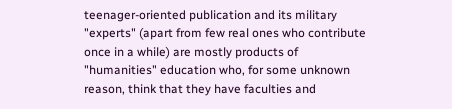teenager-oriented publication and its military "experts" (apart from few real ones who contribute once in a while) are mostly products of "humanities" education who, for some unknown reason, think that they have faculties and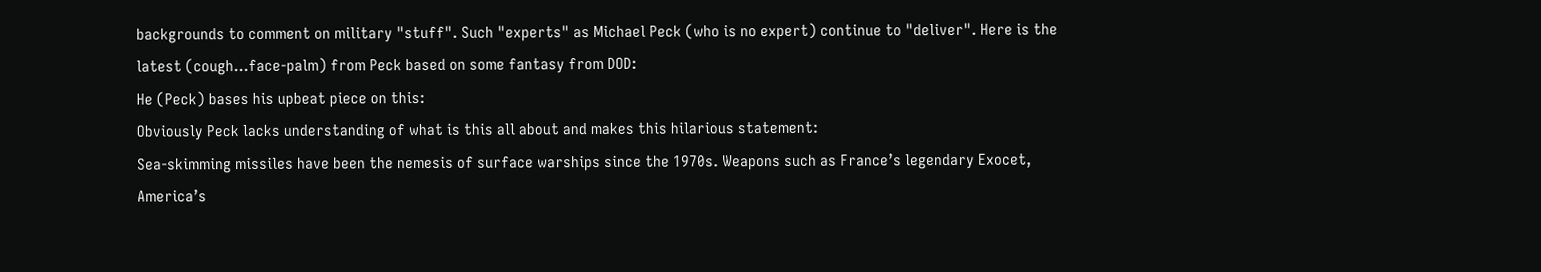backgrounds to comment on military "stuff". Such "experts" as Michael Peck (who is no expert) continue to "deliver". Here is the latest (cough...face-palm) from Peck based on some fantasy from DOD:
He (Peck) bases his upbeat piece on this:
Obviously Peck lacks understanding of what is this all about and makes this hilarious statement:
Sea-skimming missiles have been the nemesis of surface warships since the 1970s. Weapons such as France’s legendary Exocet, America’s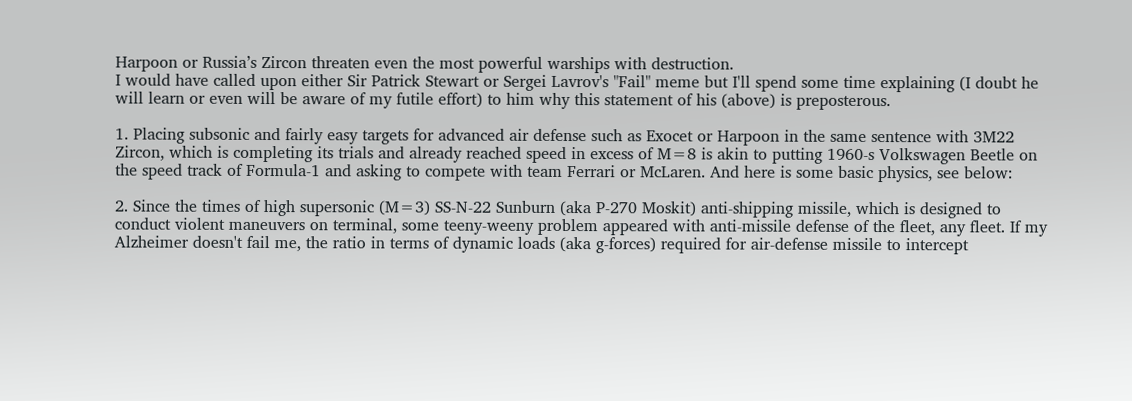Harpoon or Russia’s Zircon threaten even the most powerful warships with destruction.
I would have called upon either Sir Patrick Stewart or Sergei Lavrov's "Fail" meme but I'll spend some time explaining (I doubt he will learn or even will be aware of my futile effort) to him why this statement of his (above) is preposterous.

1. Placing subsonic and fairly easy targets for advanced air defense such as Exocet or Harpoon in the same sentence with 3M22 Zircon, which is completing its trials and already reached speed in excess of M=8 is akin to putting 1960-s Volkswagen Beetle on the speed track of Formula-1 and asking to compete with team Ferrari or McLaren. And here is some basic physics, see below:

2. Since the times of high supersonic (M=3) SS-N-22 Sunburn (aka P-270 Moskit) anti-shipping missile, which is designed to conduct violent maneuvers on terminal, some teeny-weeny problem appeared with anti-missile defense of the fleet, any fleet. If my Alzheimer doesn't fail me, the ratio in terms of dynamic loads (aka g-forces) required for air-defense missile to intercept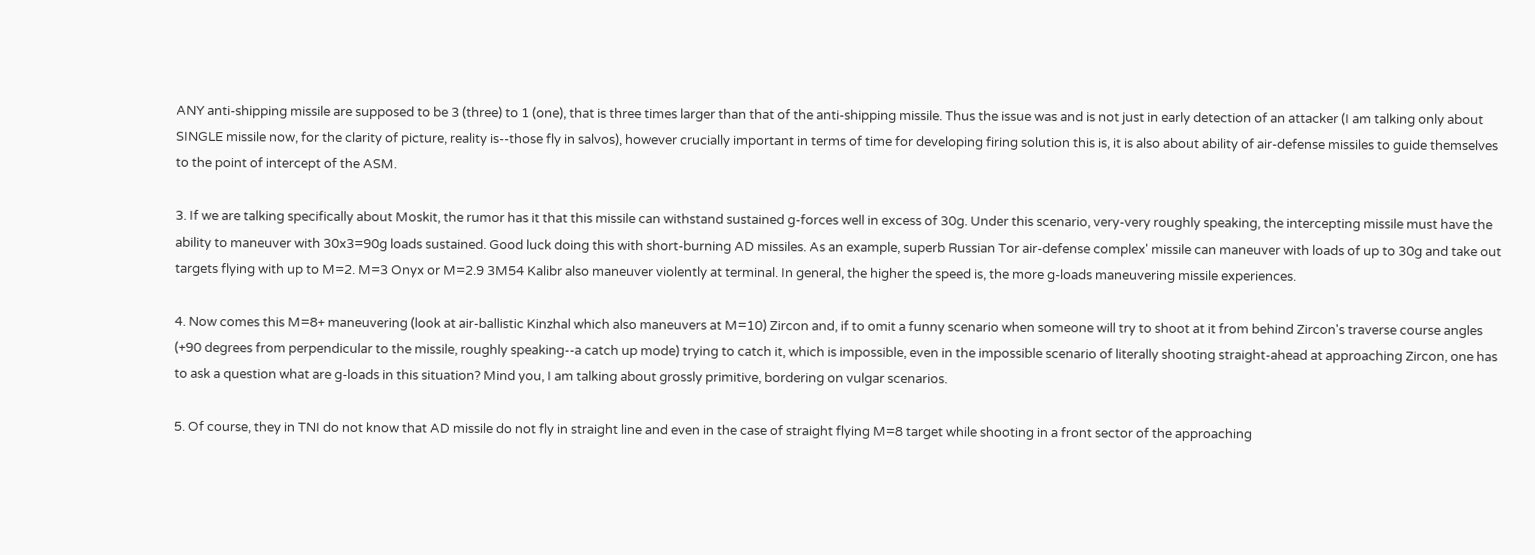ANY anti-shipping missile are supposed to be 3 (three) to 1 (one), that is three times larger than that of the anti-shipping missile. Thus the issue was and is not just in early detection of an attacker (I am talking only about SINGLE missile now, for the clarity of picture, reality is--those fly in salvos), however crucially important in terms of time for developing firing solution this is, it is also about ability of air-defense missiles to guide themselves to the point of intercept of the ASM.

3. If we are talking specifically about Moskit, the rumor has it that this missile can withstand sustained g-forces well in excess of 30g. Under this scenario, very-very roughly speaking, the intercepting missile must have the ability to maneuver with 30x3=90g loads sustained. Good luck doing this with short-burning AD missiles. As an example, superb Russian Tor air-defense complex' missile can maneuver with loads of up to 30g and take out targets flying with up to M=2. M=3 Onyx or M=2.9 3M54 Kalibr also maneuver violently at terminal. In general, the higher the speed is, the more g-loads maneuvering missile experiences.

4. Now comes this M=8+ maneuvering (look at air-ballistic Kinzhal which also maneuvers at M=10) Zircon and, if to omit a funny scenario when someone will try to shoot at it from behind Zircon's traverse course angles (+90 degrees from perpendicular to the missile, roughly speaking--a catch up mode) trying to catch it, which is impossible, even in the impossible scenario of literally shooting straight-ahead at approaching Zircon, one has to ask a question what are g-loads in this situation? Mind you, I am talking about grossly primitive, bordering on vulgar scenarios.

5. Of course, they in TNI do not know that AD missile do not fly in straight line and even in the case of straight flying M=8 target while shooting in a front sector of the approaching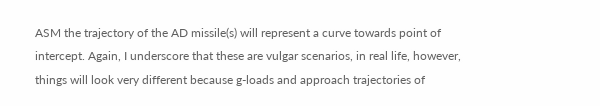ASM the trajectory of the AD missile(s) will represent a curve towards point of intercept. Again, I underscore that these are vulgar scenarios, in real life, however, things will look very different because g-loads and approach trajectories of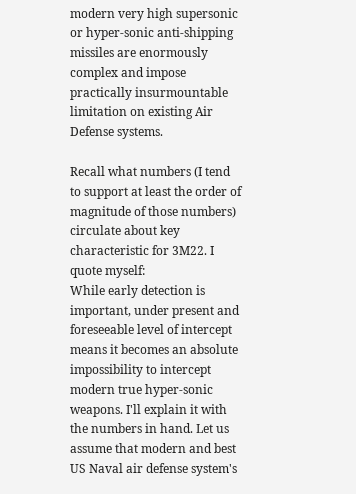modern very high supersonic or hyper-sonic anti-shipping missiles are enormously complex and impose practically insurmountable limitation on existing Air Defense systems.

Recall what numbers (I tend to support at least the order of magnitude of those numbers) circulate about key characteristic for 3M22. I quote myself:
While early detection is important, under present and foreseeable level of intercept means it becomes an absolute impossibility to intercept modern true hyper-sonic weapons. I'll explain it with the numbers in hand. Let us assume that modern and best US Naval air defense system's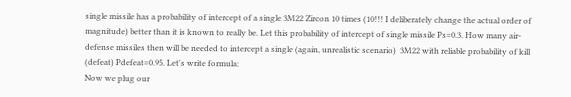single missile has a probability of intercept of a single 3M22 Zircon 10 times (10!!! I deliberately change the actual order of magnitude) better than it is known to really be. Let this probability of intercept of single missile Ps=0.3. How many air-defense missiles then will be needed to intercept a single (again, unrealistic scenario)  3M22 with reliable probability of kill (defeat) Pdefeat=0.95. Let's write formula:
Now we plug our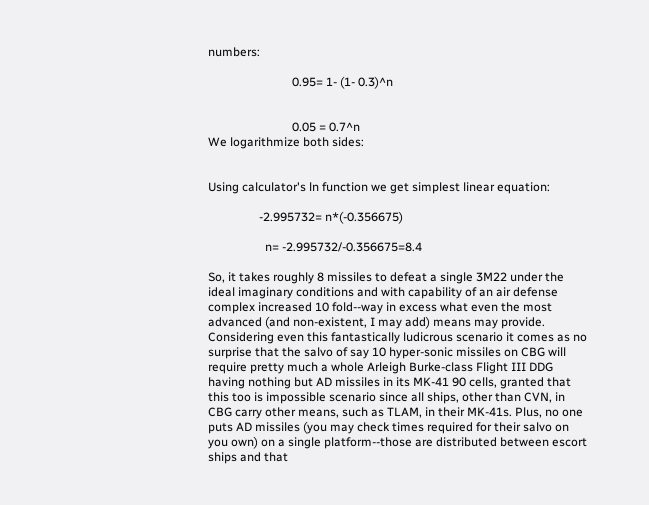numbers:

                            0.95= 1- (1- 0.3)^n


                            0.05 = 0.7^n
We logarithmize both sides:


Using calculator's ln function we get simplest linear equation:

                 -2.995732= n*(-0.356675)

                   n= -2.995732/-0.356675=8.4

So, it takes roughly 8 missiles to defeat a single 3M22 under the ideal imaginary conditions and with capability of an air defense complex increased 10 fold--way in excess what even the most advanced (and non-existent, I may add) means may provide. Considering even this fantastically ludicrous scenario it comes as no surprise that the salvo of say 10 hyper-sonic missiles on CBG will require pretty much a whole Arleigh Burke-class Flight III DDG having nothing but AD missiles in its MK-41 90 cells, granted that this too is impossible scenario since all ships, other than CVN, in CBG carry other means, such as TLAM, in their MK-41s. Plus, no one puts AD missiles (you may check times required for their salvo on you own) on a single platform--those are distributed between escort ships and that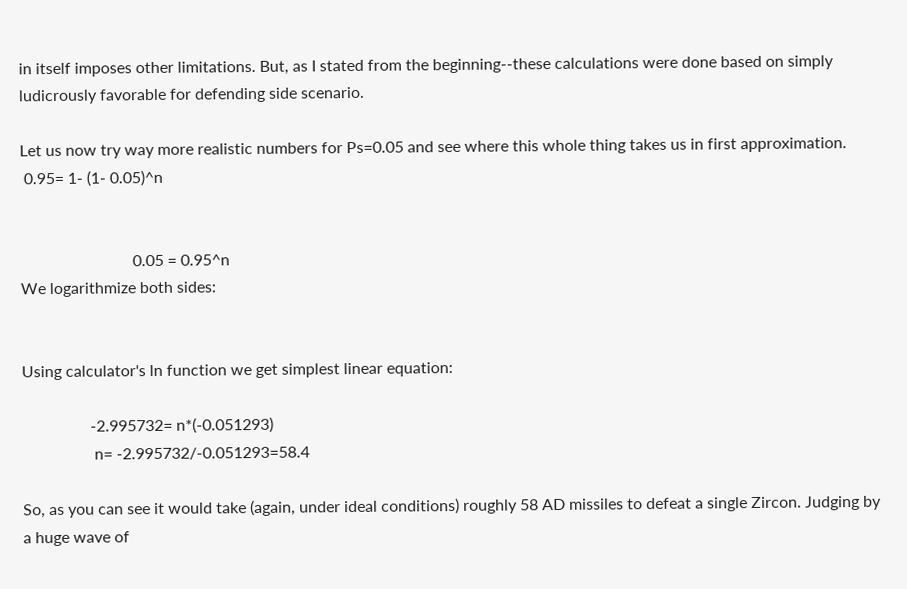in itself imposes other limitations. But, as I stated from the beginning--these calculations were done based on simply ludicrously favorable for defending side scenario.

Let us now try way more realistic numbers for Ps=0.05 and see where this whole thing takes us in first approximation.
 0.95= 1- (1- 0.05)^n


                            0.05 = 0.95^n
We logarithmize both sides:


Using calculator's ln function we get simplest linear equation:

                 -2.995732= n*(-0.051293)
                  n= -2.995732/-0.051293=58.4

So, as you can see it would take (again, under ideal conditions) roughly 58 AD missiles to defeat a single Zircon. Judging by a huge wave of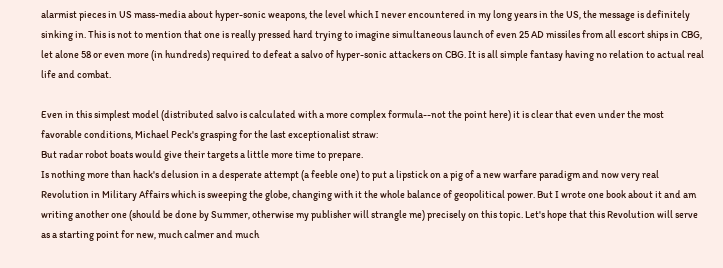alarmist pieces in US mass-media about hyper-sonic weapons, the level which I never encountered in my long years in the US, the message is definitely sinking in. This is not to mention that one is really pressed hard trying to imagine simultaneous launch of even 25 AD missiles from all escort ships in CBG, let alone 58 or even more (in hundreds) required to defeat a salvo of hyper-sonic attackers on CBG. It is all simple fantasy having no relation to actual real life and combat.

Even in this simplest model (distributed salvo is calculated with a more complex formula--not the point here) it is clear that even under the most favorable conditions, Michael Peck's grasping for the last exceptionalist straw:
But radar robot boats would give their targets a little more time to prepare.
Is nothing more than hack's delusion in a desperate attempt (a feeble one) to put a lipstick on a pig of a new warfare paradigm and now very real Revolution in Military Affairs which is sweeping the globe, changing with it the whole balance of geopolitical power. But I wrote one book about it and am writing another one (should be done by Summer, otherwise my publisher will strangle me) precisely on this topic. Let's hope that this Revolution will serve as a starting point for new, much calmer and much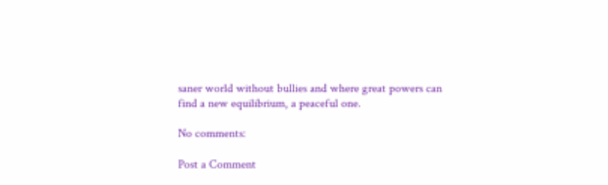saner world without bullies and where great powers can find a new equilibrium, a peaceful one.

No comments:

Post a Comment